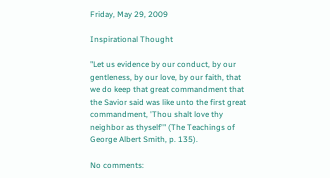Friday, May 29, 2009

Inspirational Thought

"Let us evidence by our conduct, by our gentleness, by our love, by our faith, that we do keep that great commandment that the Savior said was like unto the first great commandment, 'Thou shalt love thy neighbor as thyself'" (The Teachings of George Albert Smith, p. 135).

No comments: